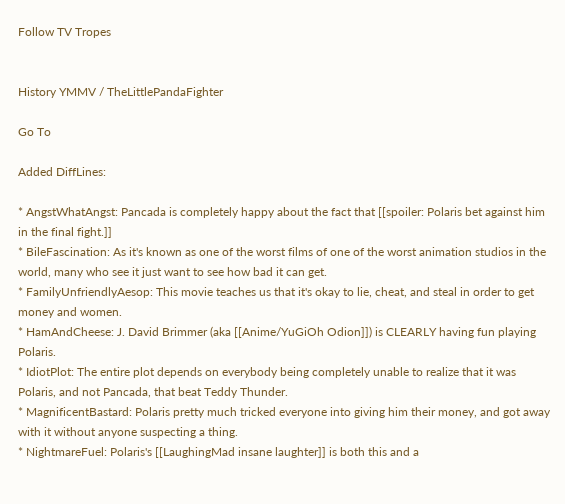Follow TV Tropes


History YMMV / TheLittlePandaFighter

Go To

Added DiffLines:

* AngstWhatAngst: Pancada is completely happy about the fact that [[spoiler: Polaris bet against him in the final fight.]]
* BileFascination: As it's known as one of the worst films of one of the worst animation studios in the world, many who see it just want to see how bad it can get.
* FamilyUnfriendlyAesop: This movie teaches us that it's okay to lie, cheat, and steal in order to get money and women.
* HamAndCheese: J. David Brimmer (aka [[Anime/YuGiOh Odion]]) is CLEARLY having fun playing Polaris.
* IdiotPlot: The entire plot depends on everybody being completely unable to realize that it was Polaris, and not Pancada, that beat Teddy Thunder.
* MagnificentBastard: Polaris pretty much tricked everyone into giving him their money, and got away with it without anyone suspecting a thing.
* NightmareFuel: Polaris's [[LaughingMad insane laughter]] is both this and a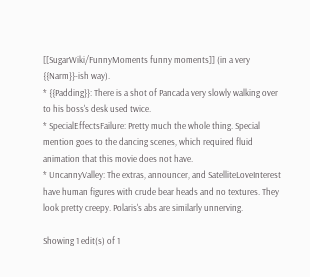[[SugarWiki/FunnyMoments funny moments]] (in a very {{Narm}}-ish way).
* {{Padding}}: There is a shot of Pancada very slowly walking over to his boss's desk used twice.
* SpecialEffectsFailure: Pretty much the whole thing. Special mention goes to the dancing scenes, which required fluid animation that this movie does not have.
* UncannyValley: The extras, announcer, and SatelliteLoveInterest have human figures with crude bear heads and no textures. They look pretty creepy. Polaris's abs are similarly unnerving.

Showing 1 edit(s) of 1